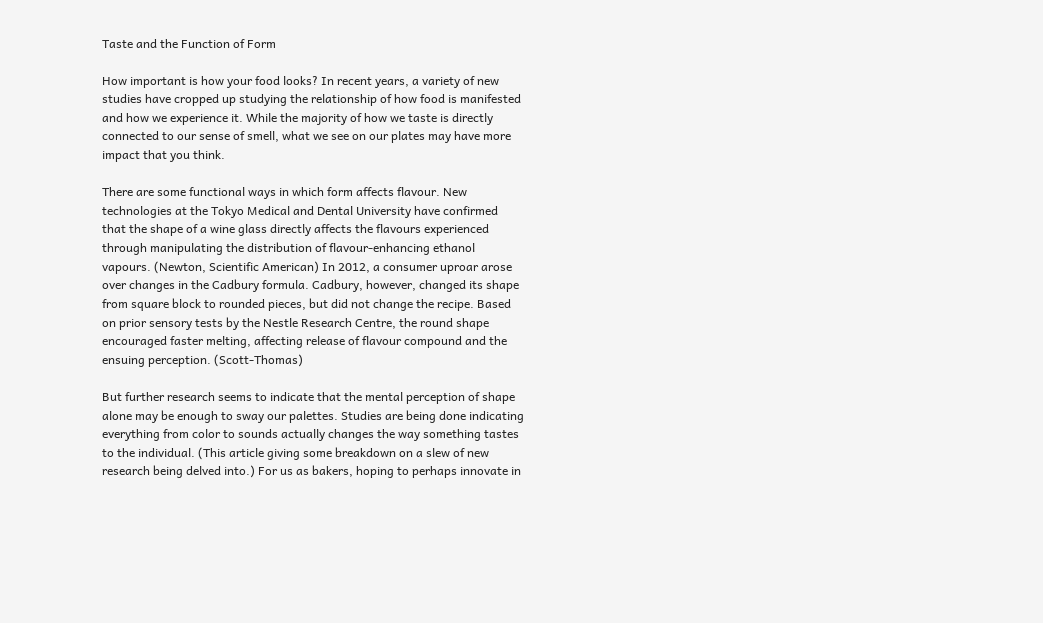Taste and the Function of Form

How important is how your food looks? In recent years, a variety of new studies have cropped up studying the relationship of how food is manifested and how we experience it. While the majority of how we taste is directly connected to our sense of smell, what we see on our plates may have more impact that you think.

There are some functional ways in which form affects flavour. New technologies at the Tokyo Medical and Dental University have confirmed that the shape of a wine glass directly affects the flavours experienced through manipulating the distribution of flavour-enhancing ethanol vapours. (Newton, Scientific American) In 2012, a consumer uproar arose over changes in the Cadbury formula. Cadbury, however, changed its shape from square block to rounded pieces, but did not change the recipe. Based on prior sensory tests by the Nestle Research Centre, the round shape encouraged faster melting, affecting release of flavour compound and the ensuing perception. (Scott-Thomas)

But further research seems to indicate that the mental perception of shape alone may be enough to sway our palettes. Studies are being done indicating everything from color to sounds actually changes the way something tastes to the individual. (This article giving some breakdown on a slew of new research being delved into.) For us as bakers, hoping to perhaps innovate in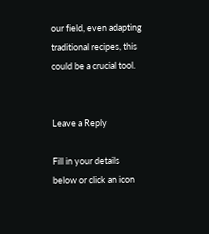our field, even adapting traditional recipes, this could be a crucial tool.


Leave a Reply

Fill in your details below or click an icon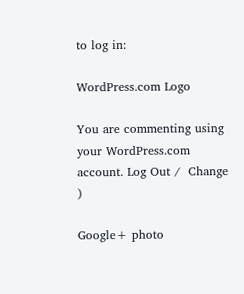to log in:

WordPress.com Logo

You are commenting using your WordPress.com account. Log Out /  Change )

Google+ photo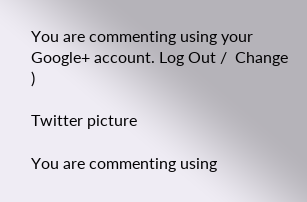You are commenting using your Google+ account. Log Out /  Change )

Twitter picture

You are commenting using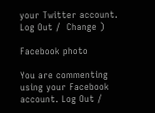your Twitter account. Log Out /  Change )

Facebook photo

You are commenting using your Facebook account. Log Out /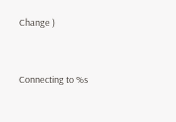Change )


Connecting to %s